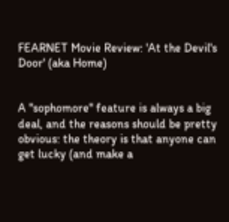FEARNET Movie Review: 'At the Devil's Door' (aka Home)


A "sophomore" feature is always a big deal, and the reasons should be pretty obvious: the theory is that anyone can get lucky (and make a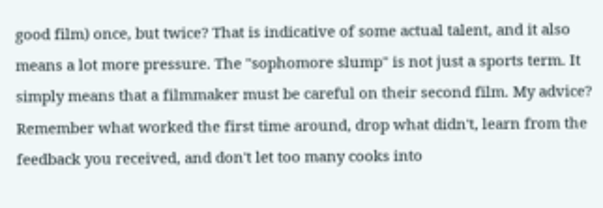good film) once, but twice? That is indicative of some actual talent, and it also means a lot more pressure. The "sophomore slump" is not just a sports term. It simply means that a filmmaker must be careful on their second film. My advice? Remember what worked the first time around, drop what didn't, learn from the feedback you received, and don't let too many cooks into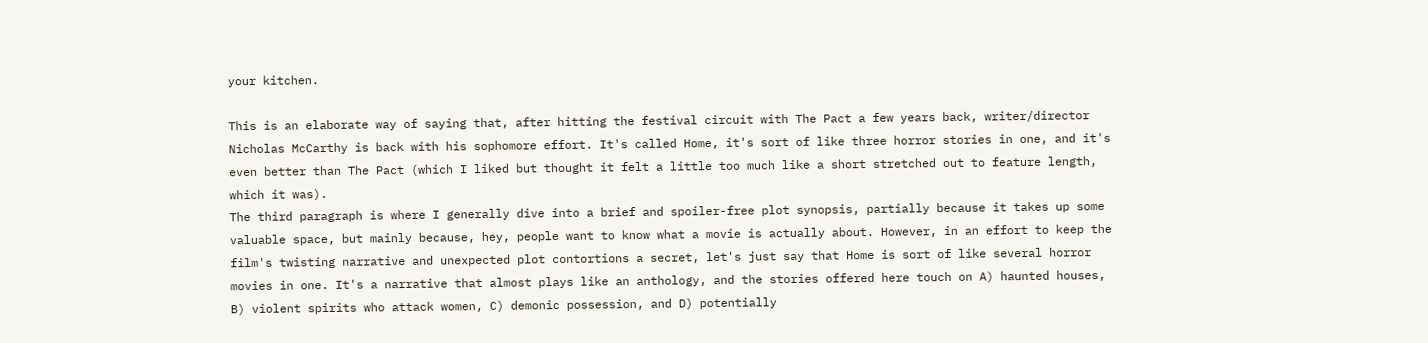your kitchen.

This is an elaborate way of saying that, after hitting the festival circuit with The Pact a few years back, writer/director Nicholas McCarthy is back with his sophomore effort. It's called Home, it's sort of like three horror stories in one, and it's even better than The Pact (which I liked but thought it felt a little too much like a short stretched out to feature length, which it was).
The third paragraph is where I generally dive into a brief and spoiler-free plot synopsis, partially because it takes up some valuable space, but mainly because, hey, people want to know what a movie is actually about. However, in an effort to keep the film's twisting narrative and unexpected plot contortions a secret, let's just say that Home is sort of like several horror movies in one. It's a narrative that almost plays like an anthology, and the stories offered here touch on A) haunted houses, B) violent spirits who attack women, C) demonic possession, and D) potentially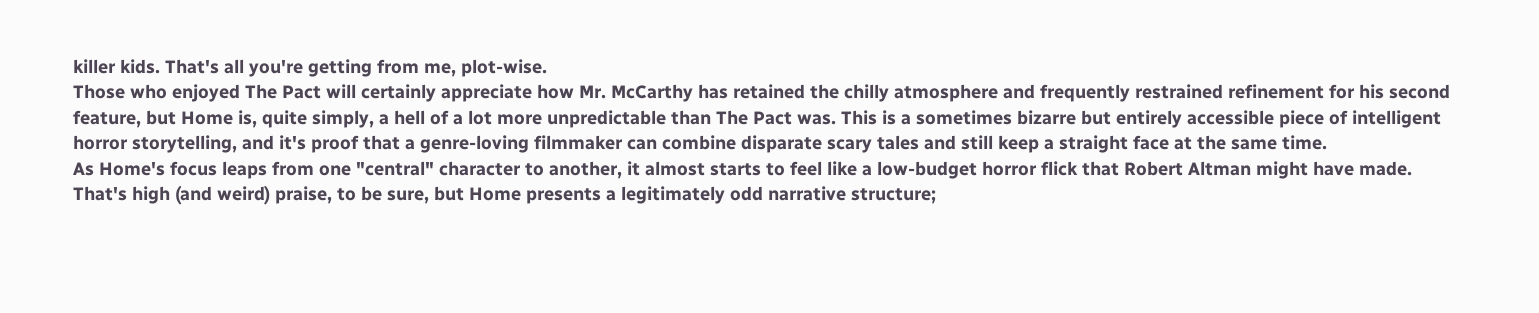killer kids. That's all you're getting from me, plot-wise.
Those who enjoyed The Pact will certainly appreciate how Mr. McCarthy has retained the chilly atmosphere and frequently restrained refinement for his second feature, but Home is, quite simply, a hell of a lot more unpredictable than The Pact was. This is a sometimes bizarre but entirely accessible piece of intelligent horror storytelling, and it's proof that a genre-loving filmmaker can combine disparate scary tales and still keep a straight face at the same time.
As Home's focus leaps from one "central" character to another, it almost starts to feel like a low-budget horror flick that Robert Altman might have made. That's high (and weird) praise, to be sure, but Home presents a legitimately odd narrative structure;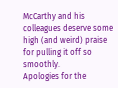McCarthy and his colleagues deserve some high (and weird) praise for pulling it off so smoothly.
Apologies for the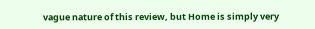vague nature of this review, but Home is simply very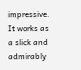impressive. It works as a slick and admirably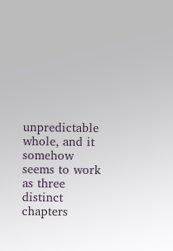unpredictable whole, and it somehow seems to work as three distinct chapters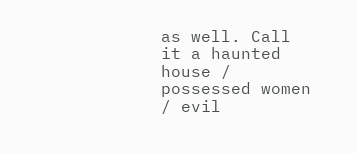as well. Call it a haunted house / possessed women / evil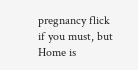pregnancy flick if you must, but Home is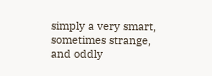simply a very smart, sometimes strange, and oddly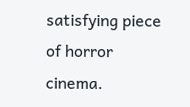satisfying piece of horror cinema.